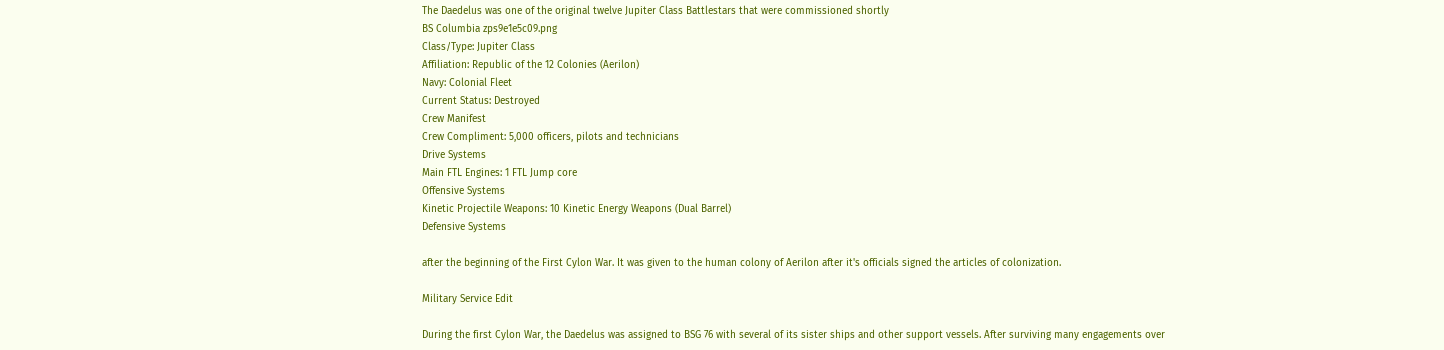The Daedelus was one of the original twelve Jupiter Class Battlestars that were commissioned shortly
BS Columbia zps9e1e5c09.png
Class/Type: Jupiter Class
Affiliation: Republic of the 12 Colonies (Aerilon)
Navy: Colonial Fleet
Current Status: Destroyed
Crew Manifest
Crew Compliment: 5,000 officers, pilots and technicians
Drive Systems
Main FTL Engines: 1 FTL Jump core
Offensive Systems
Kinetic Projectile Weapons: 10 Kinetic Energy Weapons (Dual Barrel)
Defensive Systems

after the beginning of the First Cylon War. It was given to the human colony of Aerilon after it's officials signed the articles of colonization.

Military Service Edit

During the first Cylon War, the Daedelus was assigned to BSG 76 with several of its sister ships and other support vessels. After surviving many engagements over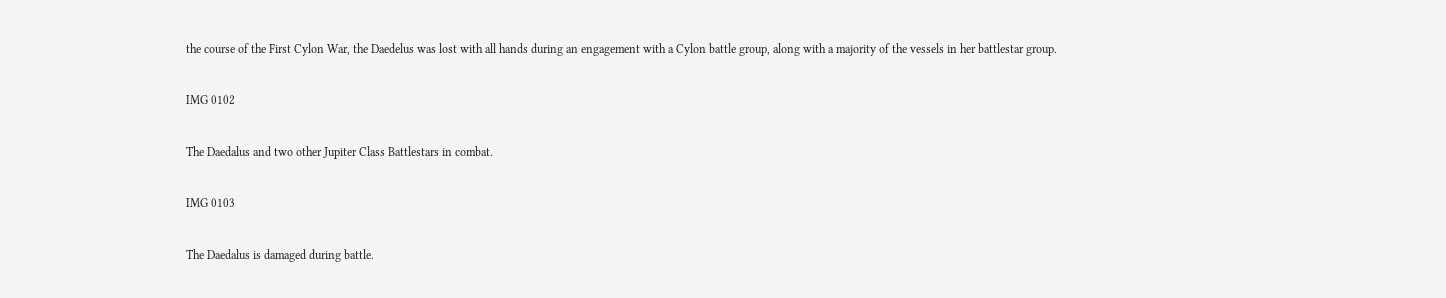the course of the First Cylon War, the Daedelus was lost with all hands during an engagement with a Cylon battle group, along with a majority of the vessels in her battlestar group.

IMG 0102

The Daedalus and two other Jupiter Class Battlestars in combat.

IMG 0103

The Daedalus is damaged during battle.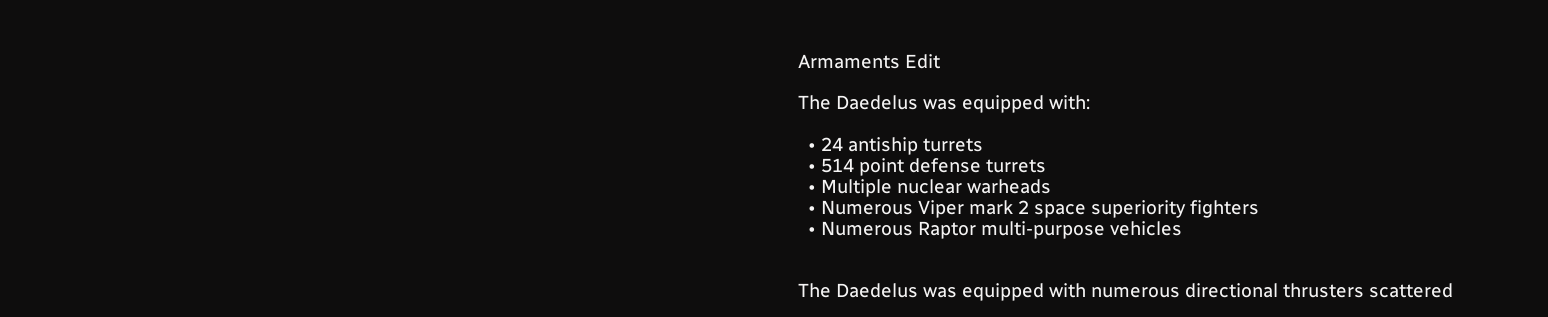Armaments Edit

The Daedelus was equipped with:

  • 24 antiship turrets
  • 514 point defense turrets
  • Multiple nuclear warheads
  • Numerous Viper mark 2 space superiority fighters
  • Numerous Raptor multi-purpose vehicles


The Daedelus was equipped with numerous directional thrusters scattered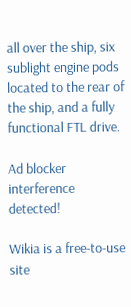all over the ship, six sublight engine pods located to the rear of the ship, and a fully functional FTL drive.

Ad blocker interference detected!

Wikia is a free-to-use site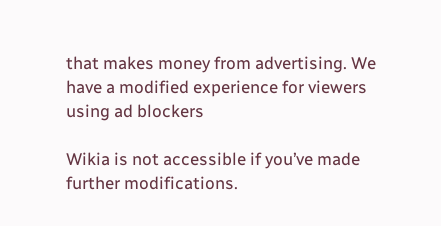that makes money from advertising. We have a modified experience for viewers using ad blockers

Wikia is not accessible if you’ve made further modifications.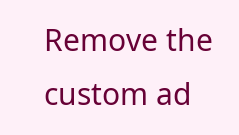Remove the custom ad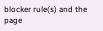blocker rule(s) and the page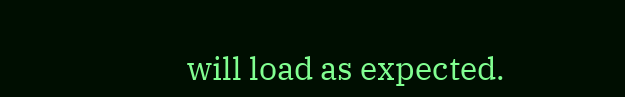will load as expected.